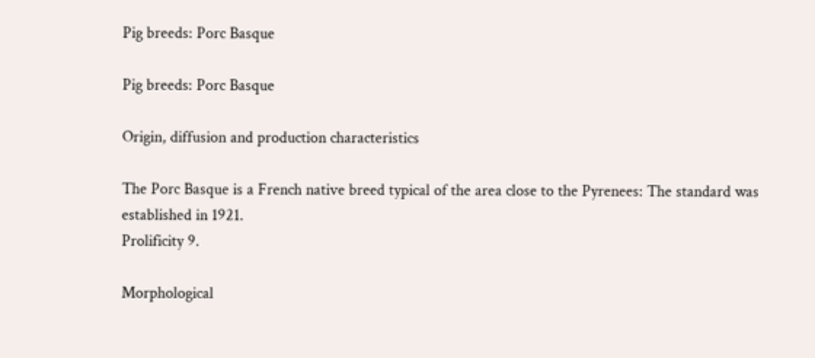Pig breeds: Porc Basque

Pig breeds: Porc Basque

Origin, diffusion and production characteristics

The Porc Basque is a French native breed typical of the area close to the Pyrenees: The standard was established in 1921.
Prolificity 9.

Morphological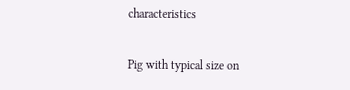characteristics

Pig with typical size on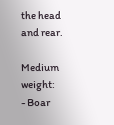the head and rear.

Medium weight:
- Boar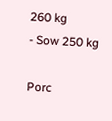260 kg
- Sow 250 kg

Porc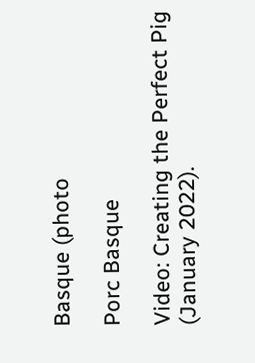Basque (photo

Porc Basque

Video: Creating the Perfect Pig (January 2022).